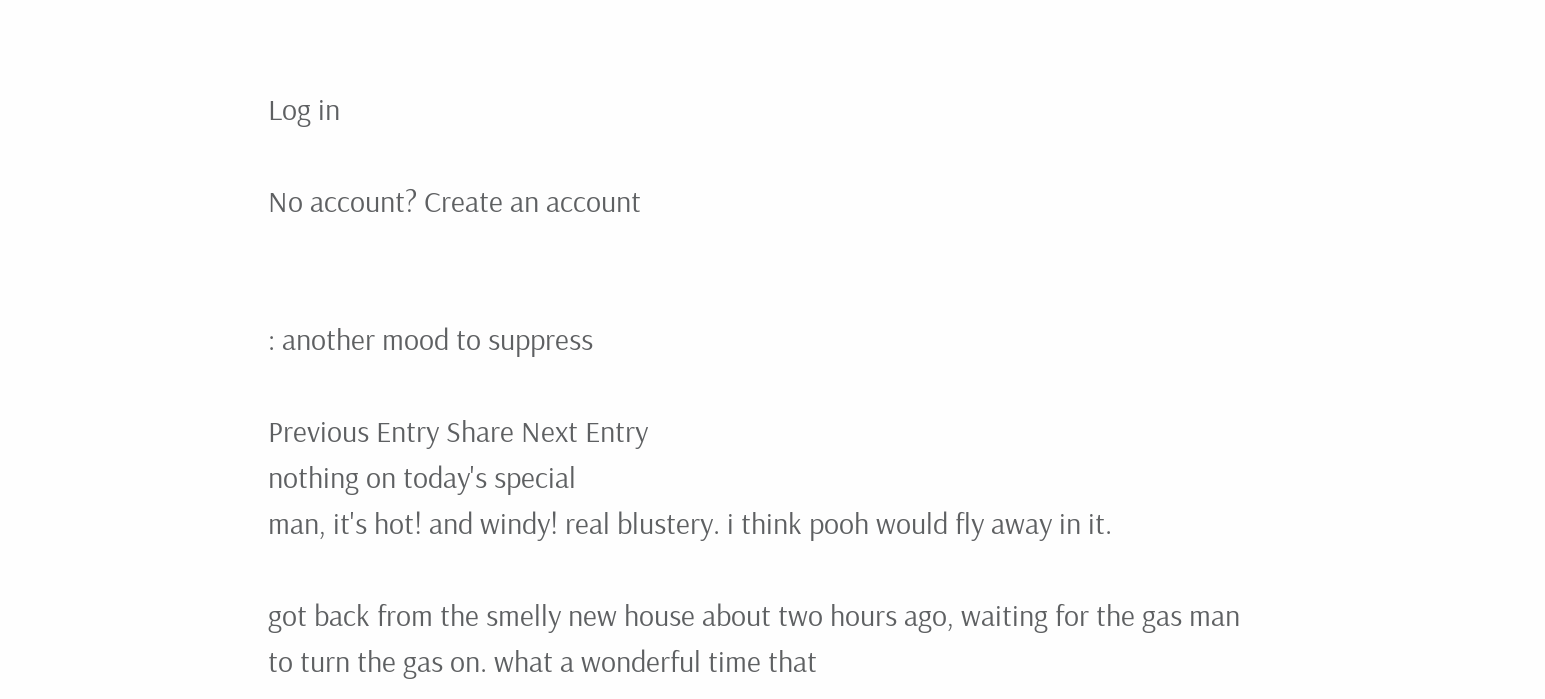Log in

No account? Create an account


: another mood to suppress

Previous Entry Share Next Entry
nothing on today's special
man, it's hot! and windy! real blustery. i think pooh would fly away in it.

got back from the smelly new house about two hours ago, waiting for the gas man to turn the gas on. what a wonderful time that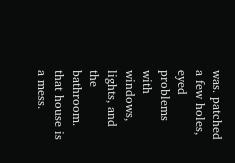was. patched a few holes, eyed problems with windows, lights, and the bathroom. that house is a mess.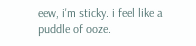eew, i'm sticky. i feel like a puddle of ooze.